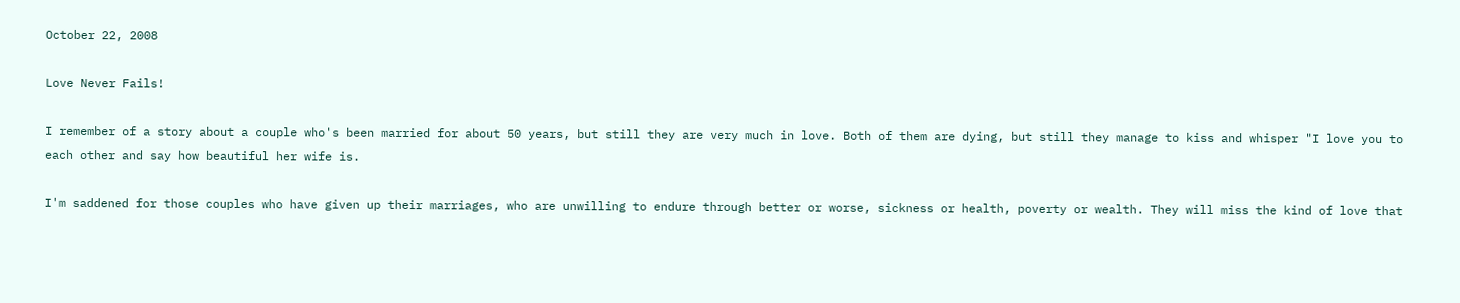October 22, 2008

Love Never Fails!

I remember of a story about a couple who's been married for about 50 years, but still they are very much in love. Both of them are dying, but still they manage to kiss and whisper "I love you to each other and say how beautiful her wife is.

I'm saddened for those couples who have given up their marriages, who are unwilling to endure through better or worse, sickness or health, poverty or wealth. They will miss the kind of love that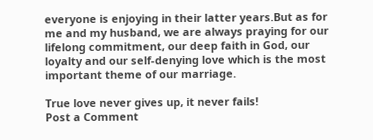everyone is enjoying in their latter years.But as for me and my husband, we are always praying for our lifelong commitment, our deep faith in God, our loyalty and our self-denying love which is the most important theme of our marriage.

True love never gives up, it never fails!
Post a Comment